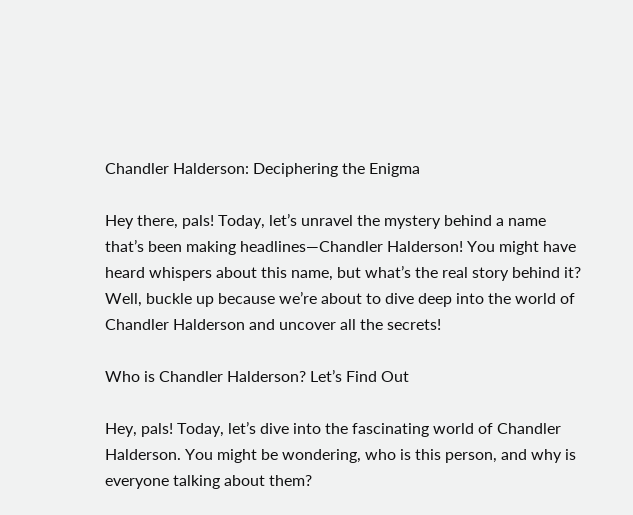Chandler Halderson: Deciphering the Enigma

Hey there, pals! Today, let’s unravel the mystery behind a name that’s been making headlines—Chandler Halderson! You might have heard whispers about this name, but what’s the real story behind it? Well, buckle up because we’re about to dive deep into the world of Chandler Halderson and uncover all the secrets!

Who is Chandler Halderson? Let’s Find Out

Hey, pals! Today, let’s dive into the fascinating world of Chandler Halderson. You might be wondering, who is this person, and why is everyone talking about them?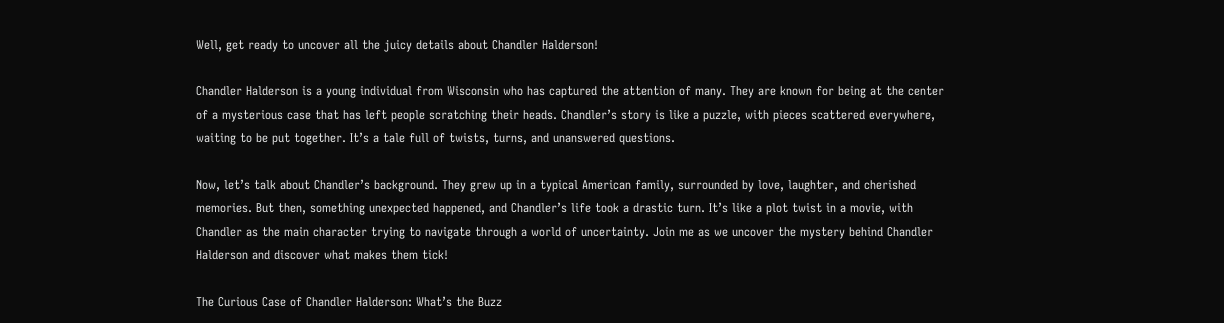Well, get ready to uncover all the juicy details about Chandler Halderson!

Chandler Halderson is a young individual from Wisconsin who has captured the attention of many. They are known for being at the center of a mysterious case that has left people scratching their heads. Chandler’s story is like a puzzle, with pieces scattered everywhere, waiting to be put together. It’s a tale full of twists, turns, and unanswered questions.

Now, let’s talk about Chandler’s background. They grew up in a typical American family, surrounded by love, laughter, and cherished memories. But then, something unexpected happened, and Chandler’s life took a drastic turn. It’s like a plot twist in a movie, with Chandler as the main character trying to navigate through a world of uncertainty. Join me as we uncover the mystery behind Chandler Halderson and discover what makes them tick!

The Curious Case of Chandler Halderson: What’s the Buzz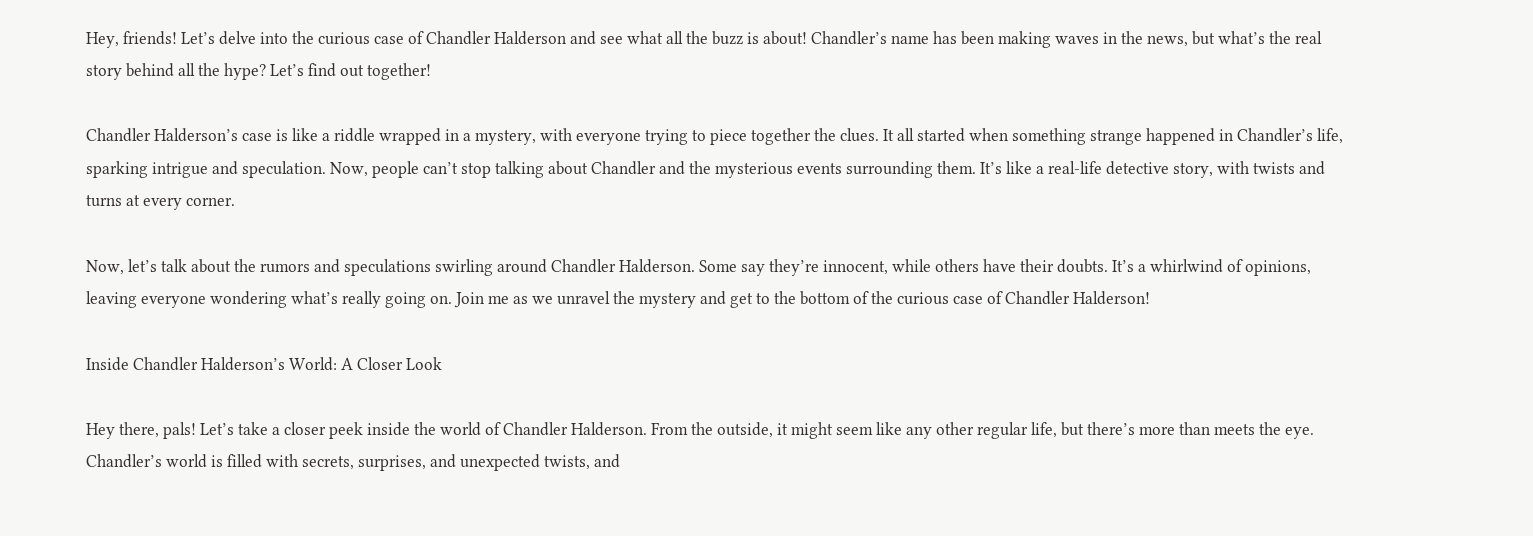Hey, friends! Let’s delve into the curious case of Chandler Halderson and see what all the buzz is about! Chandler’s name has been making waves in the news, but what’s the real story behind all the hype? Let’s find out together!

Chandler Halderson’s case is like a riddle wrapped in a mystery, with everyone trying to piece together the clues. It all started when something strange happened in Chandler’s life, sparking intrigue and speculation. Now, people can’t stop talking about Chandler and the mysterious events surrounding them. It’s like a real-life detective story, with twists and turns at every corner.

Now, let’s talk about the rumors and speculations swirling around Chandler Halderson. Some say they’re innocent, while others have their doubts. It’s a whirlwind of opinions, leaving everyone wondering what’s really going on. Join me as we unravel the mystery and get to the bottom of the curious case of Chandler Halderson!

Inside Chandler Halderson’s World: A Closer Look

Hey there, pals! Let’s take a closer peek inside the world of Chandler Halderson. From the outside, it might seem like any other regular life, but there’s more than meets the eye. Chandler’s world is filled with secrets, surprises, and unexpected twists, and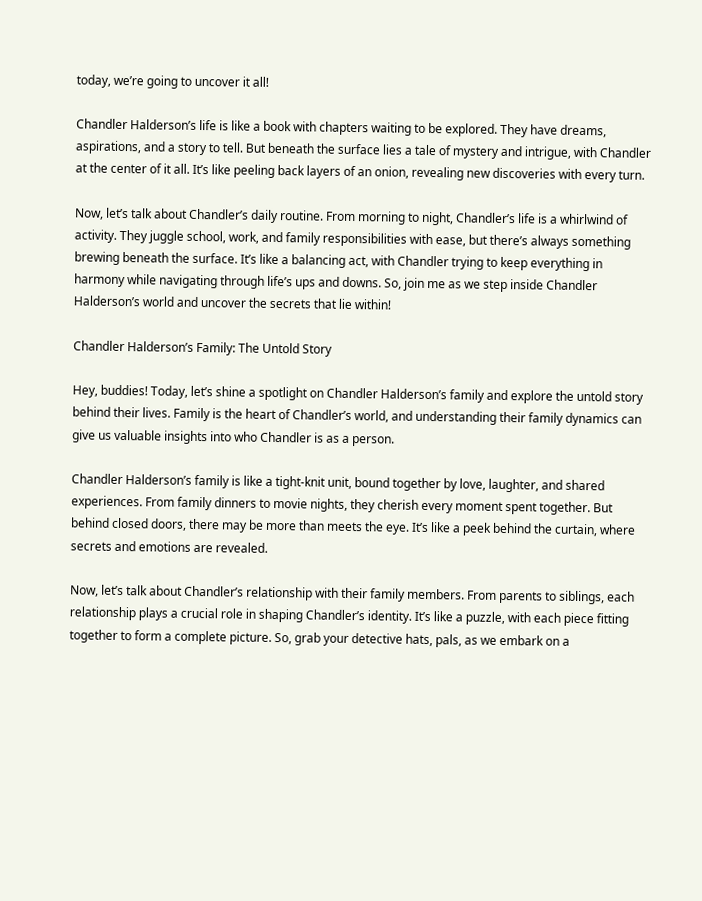today, we’re going to uncover it all!

Chandler Halderson’s life is like a book with chapters waiting to be explored. They have dreams, aspirations, and a story to tell. But beneath the surface lies a tale of mystery and intrigue, with Chandler at the center of it all. It’s like peeling back layers of an onion, revealing new discoveries with every turn.

Now, let’s talk about Chandler’s daily routine. From morning to night, Chandler’s life is a whirlwind of activity. They juggle school, work, and family responsibilities with ease, but there’s always something brewing beneath the surface. It’s like a balancing act, with Chandler trying to keep everything in harmony while navigating through life’s ups and downs. So, join me as we step inside Chandler Halderson’s world and uncover the secrets that lie within!

Chandler Halderson’s Family: The Untold Story

Hey, buddies! Today, let’s shine a spotlight on Chandler Halderson’s family and explore the untold story behind their lives. Family is the heart of Chandler’s world, and understanding their family dynamics can give us valuable insights into who Chandler is as a person.

Chandler Halderson’s family is like a tight-knit unit, bound together by love, laughter, and shared experiences. From family dinners to movie nights, they cherish every moment spent together. But behind closed doors, there may be more than meets the eye. It’s like a peek behind the curtain, where secrets and emotions are revealed.

Now, let’s talk about Chandler’s relationship with their family members. From parents to siblings, each relationship plays a crucial role in shaping Chandler’s identity. It’s like a puzzle, with each piece fitting together to form a complete picture. So, grab your detective hats, pals, as we embark on a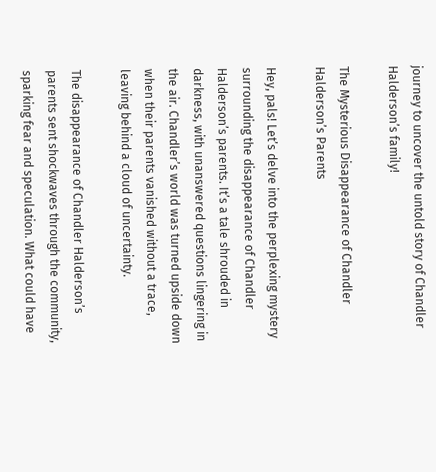journey to uncover the untold story of Chandler Halderson’s family!

The Mysterious Disappearance of Chandler Halderson’s Parents

Hey, pals! Let’s delve into the perplexing mystery surrounding the disappearance of Chandler Halderson’s parents. It’s a tale shrouded in darkness, with unanswered questions lingering in the air. Chandler’s world was turned upside down when their parents vanished without a trace, leaving behind a cloud of uncertainty.

The disappearance of Chandler Halderson’s parents sent shockwaves through the community, sparking fear and speculation. What could have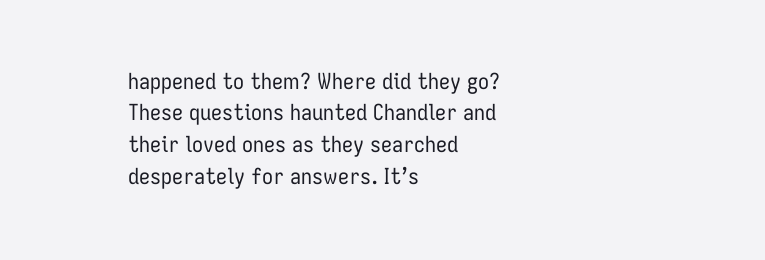happened to them? Where did they go? These questions haunted Chandler and their loved ones as they searched desperately for answers. It’s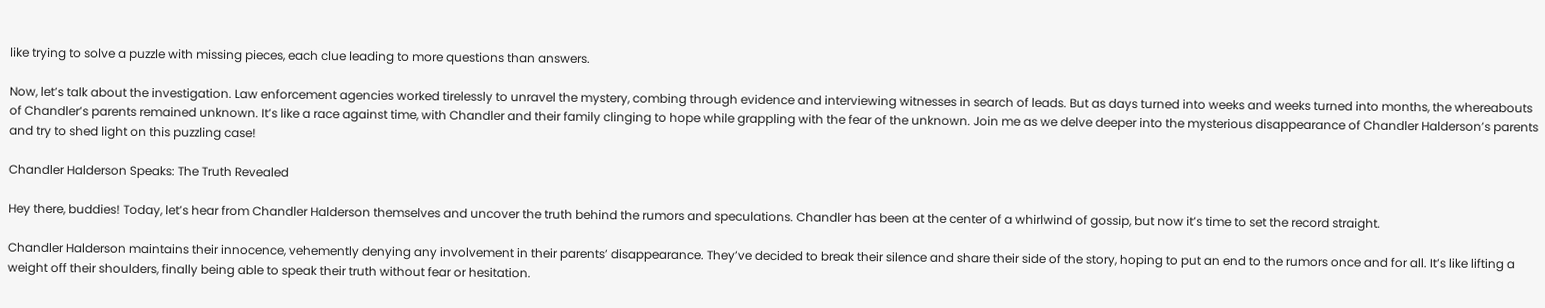like trying to solve a puzzle with missing pieces, each clue leading to more questions than answers.

Now, let’s talk about the investigation. Law enforcement agencies worked tirelessly to unravel the mystery, combing through evidence and interviewing witnesses in search of leads. But as days turned into weeks and weeks turned into months, the whereabouts of Chandler’s parents remained unknown. It’s like a race against time, with Chandler and their family clinging to hope while grappling with the fear of the unknown. Join me as we delve deeper into the mysterious disappearance of Chandler Halderson’s parents and try to shed light on this puzzling case!

Chandler Halderson Speaks: The Truth Revealed

Hey there, buddies! Today, let’s hear from Chandler Halderson themselves and uncover the truth behind the rumors and speculations. Chandler has been at the center of a whirlwind of gossip, but now it’s time to set the record straight.

Chandler Halderson maintains their innocence, vehemently denying any involvement in their parents’ disappearance. They’ve decided to break their silence and share their side of the story, hoping to put an end to the rumors once and for all. It’s like lifting a weight off their shoulders, finally being able to speak their truth without fear or hesitation.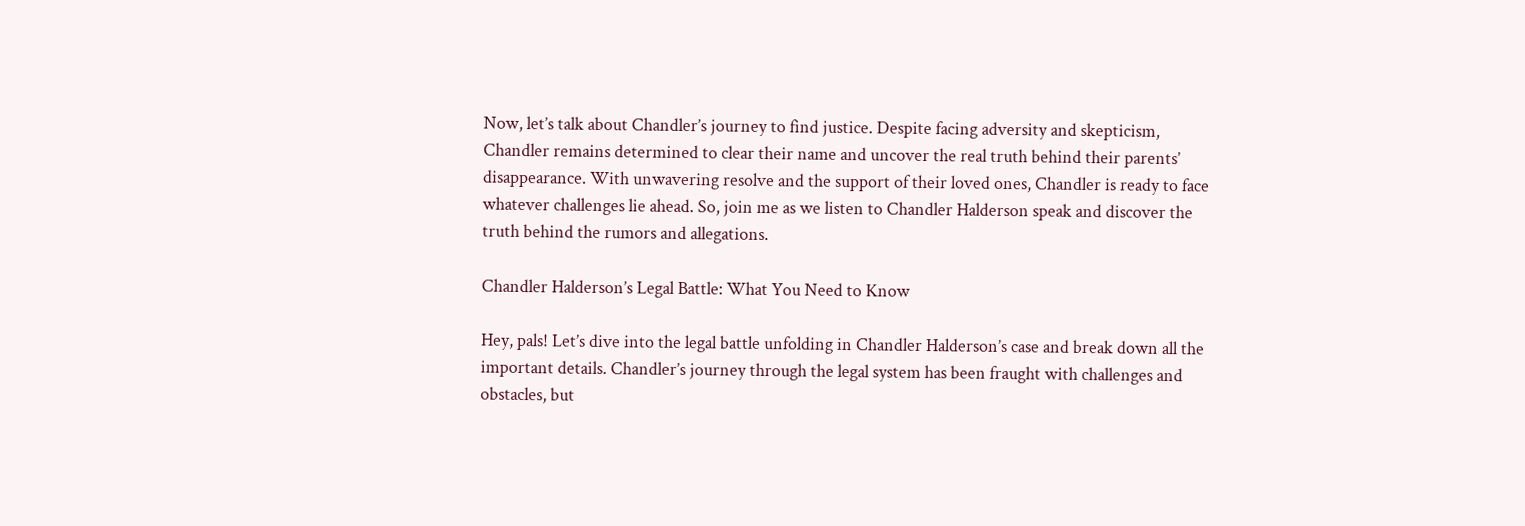Now, let’s talk about Chandler’s journey to find justice. Despite facing adversity and skepticism, Chandler remains determined to clear their name and uncover the real truth behind their parents’ disappearance. With unwavering resolve and the support of their loved ones, Chandler is ready to face whatever challenges lie ahead. So, join me as we listen to Chandler Halderson speak and discover the truth behind the rumors and allegations.

Chandler Halderson’s Legal Battle: What You Need to Know

Hey, pals! Let’s dive into the legal battle unfolding in Chandler Halderson’s case and break down all the important details. Chandler’s journey through the legal system has been fraught with challenges and obstacles, but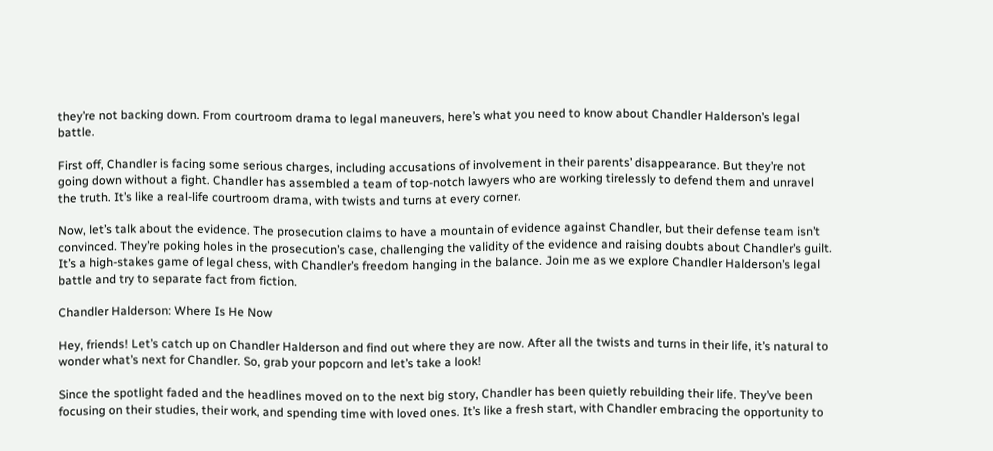they’re not backing down. From courtroom drama to legal maneuvers, here’s what you need to know about Chandler Halderson’s legal battle.

First off, Chandler is facing some serious charges, including accusations of involvement in their parents’ disappearance. But they’re not going down without a fight. Chandler has assembled a team of top-notch lawyers who are working tirelessly to defend them and unravel the truth. It’s like a real-life courtroom drama, with twists and turns at every corner.

Now, let’s talk about the evidence. The prosecution claims to have a mountain of evidence against Chandler, but their defense team isn’t convinced. They’re poking holes in the prosecution’s case, challenging the validity of the evidence and raising doubts about Chandler’s guilt. It’s a high-stakes game of legal chess, with Chandler’s freedom hanging in the balance. Join me as we explore Chandler Halderson’s legal battle and try to separate fact from fiction.

Chandler Halderson: Where Is He Now

Hey, friends! Let’s catch up on Chandler Halderson and find out where they are now. After all the twists and turns in their life, it’s natural to wonder what’s next for Chandler. So, grab your popcorn and let’s take a look!

Since the spotlight faded and the headlines moved on to the next big story, Chandler has been quietly rebuilding their life. They’ve been focusing on their studies, their work, and spending time with loved ones. It’s like a fresh start, with Chandler embracing the opportunity to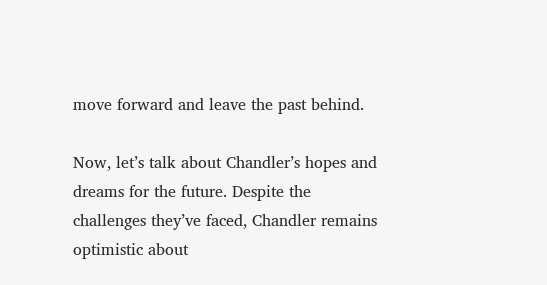move forward and leave the past behind.

Now, let’s talk about Chandler’s hopes and dreams for the future. Despite the challenges they’ve faced, Chandler remains optimistic about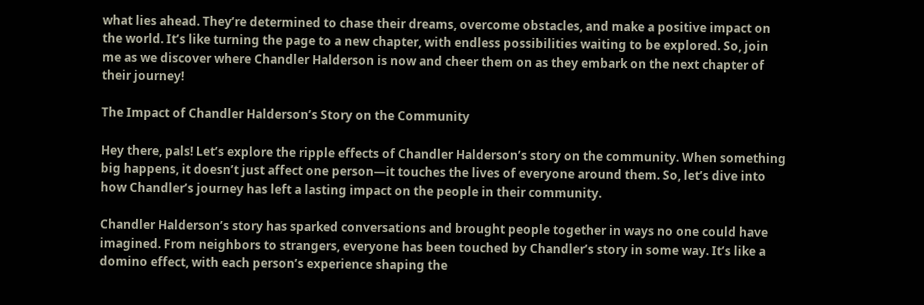what lies ahead. They’re determined to chase their dreams, overcome obstacles, and make a positive impact on the world. It’s like turning the page to a new chapter, with endless possibilities waiting to be explored. So, join me as we discover where Chandler Halderson is now and cheer them on as they embark on the next chapter of their journey!

The Impact of Chandler Halderson’s Story on the Community

Hey there, pals! Let’s explore the ripple effects of Chandler Halderson’s story on the community. When something big happens, it doesn’t just affect one person—it touches the lives of everyone around them. So, let’s dive into how Chandler’s journey has left a lasting impact on the people in their community.

Chandler Halderson’s story has sparked conversations and brought people together in ways no one could have imagined. From neighbors to strangers, everyone has been touched by Chandler’s story in some way. It’s like a domino effect, with each person’s experience shaping the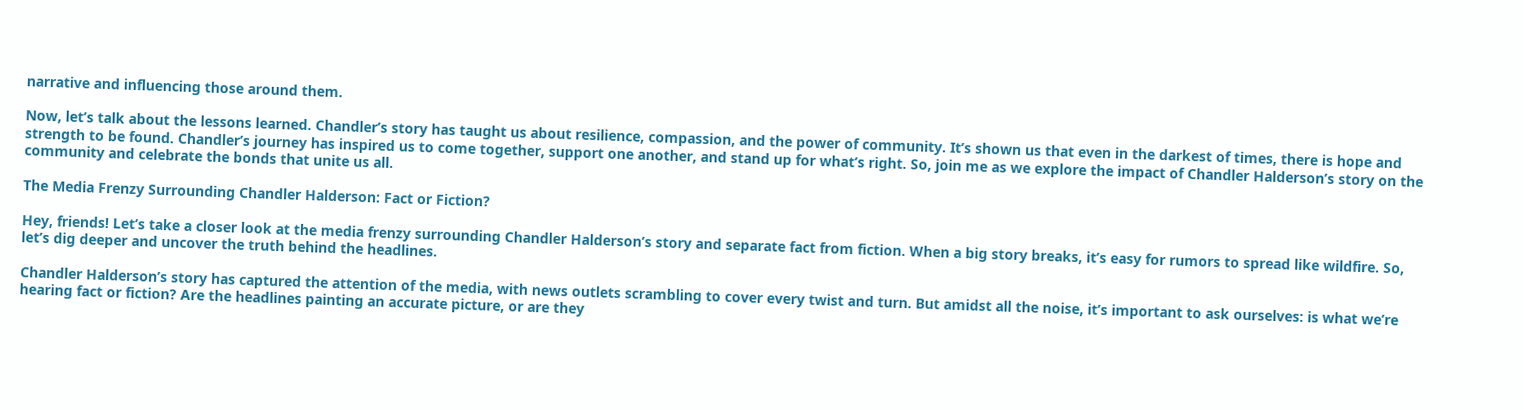narrative and influencing those around them.

Now, let’s talk about the lessons learned. Chandler’s story has taught us about resilience, compassion, and the power of community. It’s shown us that even in the darkest of times, there is hope and strength to be found. Chandler’s journey has inspired us to come together, support one another, and stand up for what’s right. So, join me as we explore the impact of Chandler Halderson’s story on the community and celebrate the bonds that unite us all.

The Media Frenzy Surrounding Chandler Halderson: Fact or Fiction?

Hey, friends! Let’s take a closer look at the media frenzy surrounding Chandler Halderson’s story and separate fact from fiction. When a big story breaks, it’s easy for rumors to spread like wildfire. So, let’s dig deeper and uncover the truth behind the headlines.

Chandler Halderson’s story has captured the attention of the media, with news outlets scrambling to cover every twist and turn. But amidst all the noise, it’s important to ask ourselves: is what we’re hearing fact or fiction? Are the headlines painting an accurate picture, or are they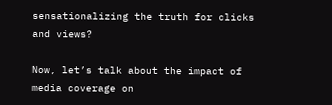sensationalizing the truth for clicks and views?

Now, let’s talk about the impact of media coverage on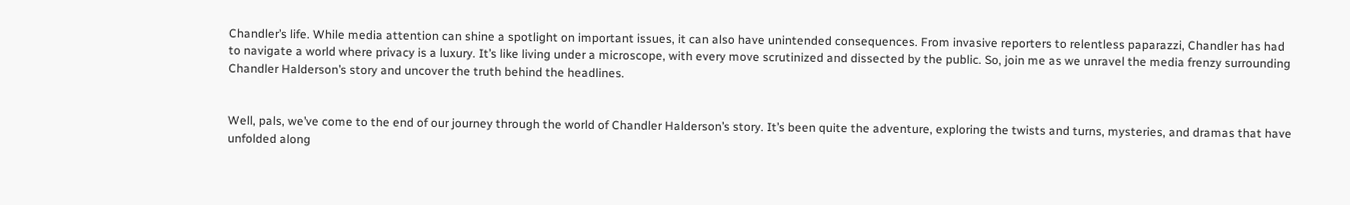Chandler’s life. While media attention can shine a spotlight on important issues, it can also have unintended consequences. From invasive reporters to relentless paparazzi, Chandler has had to navigate a world where privacy is a luxury. It’s like living under a microscope, with every move scrutinized and dissected by the public. So, join me as we unravel the media frenzy surrounding Chandler Halderson’s story and uncover the truth behind the headlines.


Well, pals, we’ve come to the end of our journey through the world of Chandler Halderson’s story. It’s been quite the adventure, exploring the twists and turns, mysteries, and dramas that have unfolded along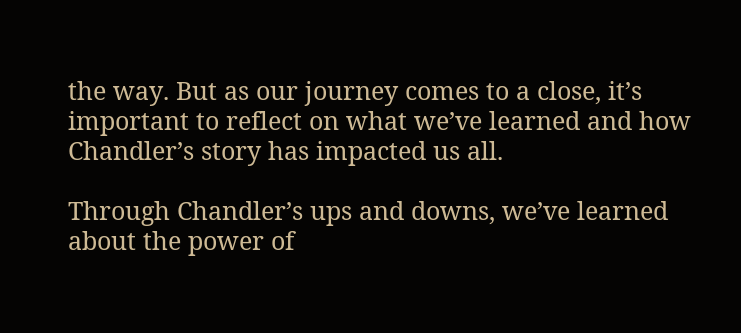the way. But as our journey comes to a close, it’s important to reflect on what we’ve learned and how Chandler’s story has impacted us all.

Through Chandler’s ups and downs, we’ve learned about the power of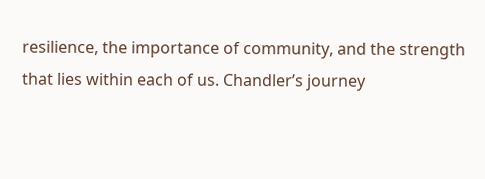resilience, the importance of community, and the strength that lies within each of us. Chandler’s journey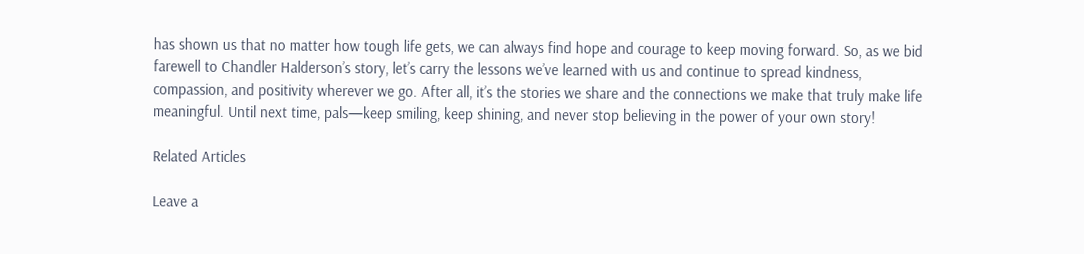has shown us that no matter how tough life gets, we can always find hope and courage to keep moving forward. So, as we bid farewell to Chandler Halderson’s story, let’s carry the lessons we’ve learned with us and continue to spread kindness, compassion, and positivity wherever we go. After all, it’s the stories we share and the connections we make that truly make life meaningful. Until next time, pals—keep smiling, keep shining, and never stop believing in the power of your own story!

Related Articles

Leave a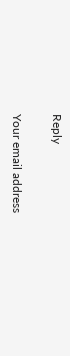Reply

Your email address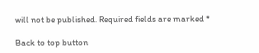will not be published. Required fields are marked *

Back to top button